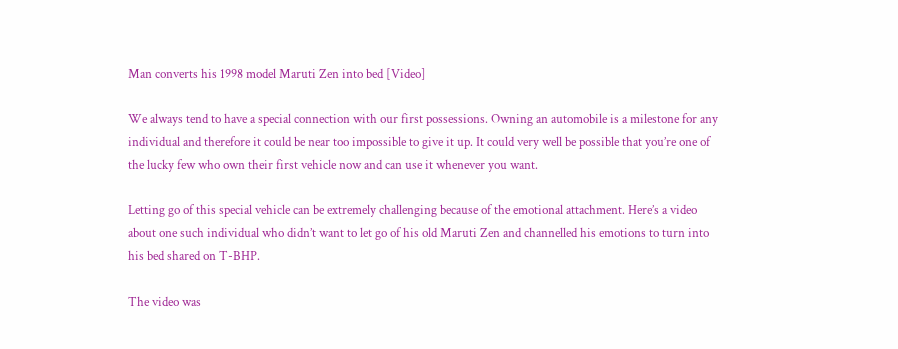Man converts his 1998 model Maruti Zen into bed [Video]

We always tend to have a special connection with our first possessions. Owning an automobile is a milestone for any individual and therefore it could be near too impossible to give it up. It could very well be possible that you’re one of the lucky few who own their first vehicle now and can use it whenever you want.

Letting go of this special vehicle can be extremely challenging because of the emotional attachment. Here’s a video about one such individual who didn’t want to let go of his old Maruti Zen and channelled his emotions to turn into his bed shared on T-BHP.

The video was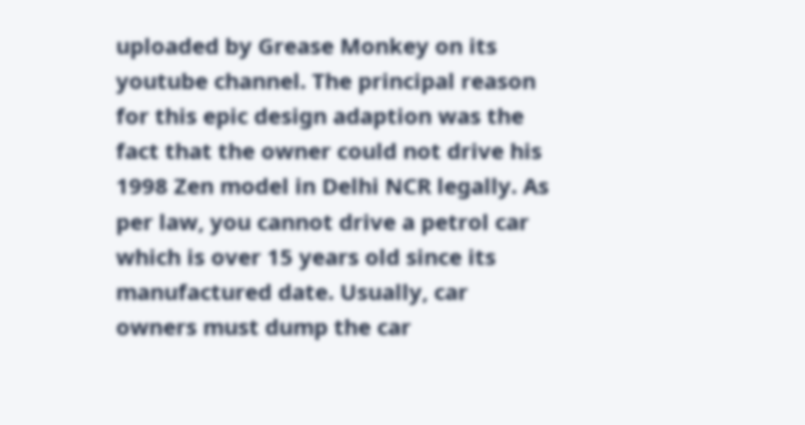uploaded by Grease Monkey on its youtube channel. The principal reason for this epic design adaption was the fact that the owner could not drive his 1998 Zen model in Delhi NCR legally. As per law, you cannot drive a petrol car which is over 15 years old since its manufactured date. Usually, car owners must dump the car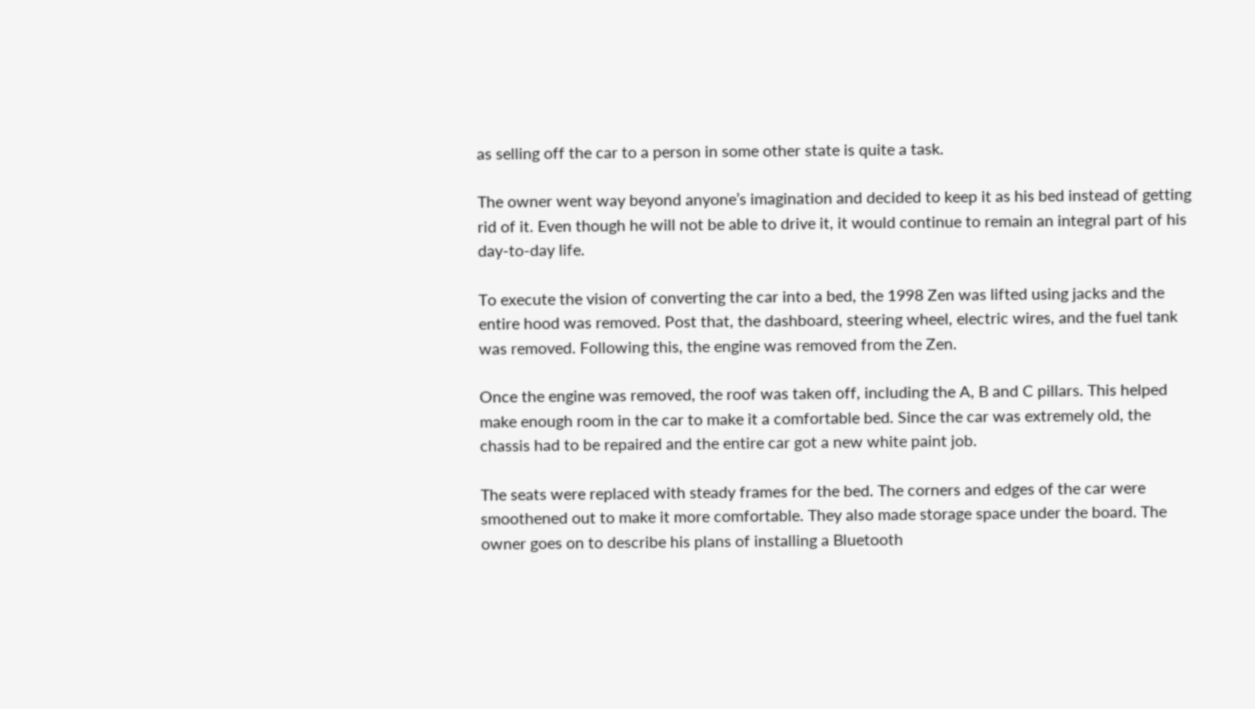as selling off the car to a person in some other state is quite a task.

The owner went way beyond anyone’s imagination and decided to keep it as his bed instead of getting rid of it. Even though he will not be able to drive it, it would continue to remain an integral part of his day-to-day life.

To execute the vision of converting the car into a bed, the 1998 Zen was lifted using jacks and the entire hood was removed. Post that, the dashboard, steering wheel, electric wires, and the fuel tank was removed. Following this, the engine was removed from the Zen.

Once the engine was removed, the roof was taken off, including the A, B and C pillars. This helped make enough room in the car to make it a comfortable bed. Since the car was extremely old, the chassis had to be repaired and the entire car got a new white paint job.

The seats were replaced with steady frames for the bed. The corners and edges of the car were smoothened out to make it more comfortable. They also made storage space under the board. The owner goes on to describe his plans of installing a Bluetooth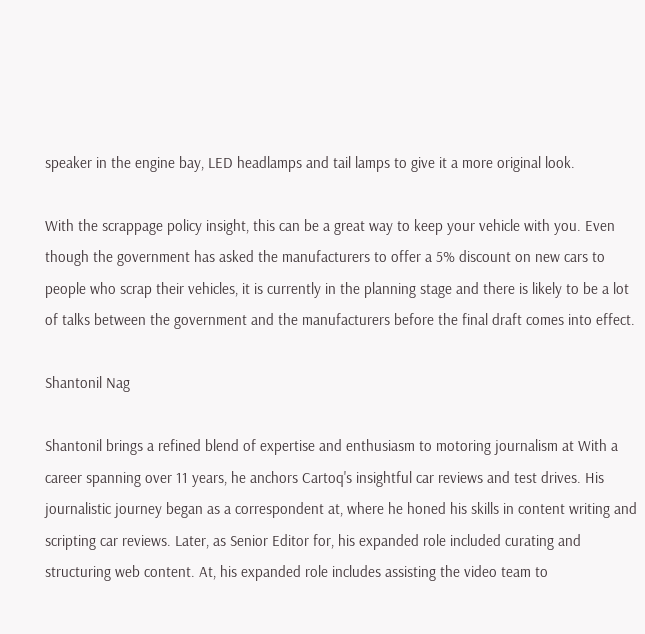speaker in the engine bay, LED headlamps and tail lamps to give it a more original look.

With the scrappage policy insight, this can be a great way to keep your vehicle with you. Even though the government has asked the manufacturers to offer a 5% discount on new cars to people who scrap their vehicles, it is currently in the planning stage and there is likely to be a lot of talks between the government and the manufacturers before the final draft comes into effect.

Shantonil Nag

Shantonil brings a refined blend of expertise and enthusiasm to motoring journalism at With a career spanning over 11 years, he anchors Cartoq's insightful car reviews and test drives. His journalistic journey began as a correspondent at, where he honed his skills in content writing and scripting car reviews. Later, as Senior Editor for, his expanded role included curating and structuring web content. At, his expanded role includes assisting the video team to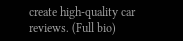create high-quality car reviews. (Full bio)